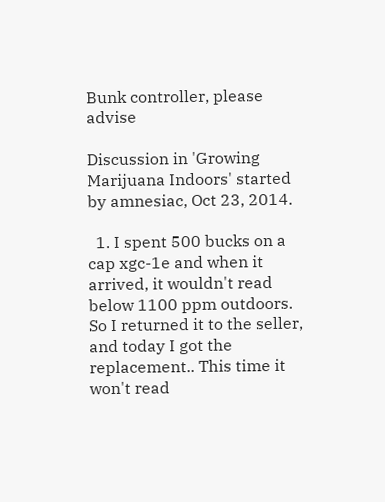Bunk controller, please advise

Discussion in 'Growing Marijuana Indoors' started by amnesiac, Oct 23, 2014.

  1. I spent 500 bucks on a cap xgc-1e and when it arrived, it wouldn't read below 1100 ppm outdoors. So I returned it to the seller, and today I got the replacement.. This time it won't read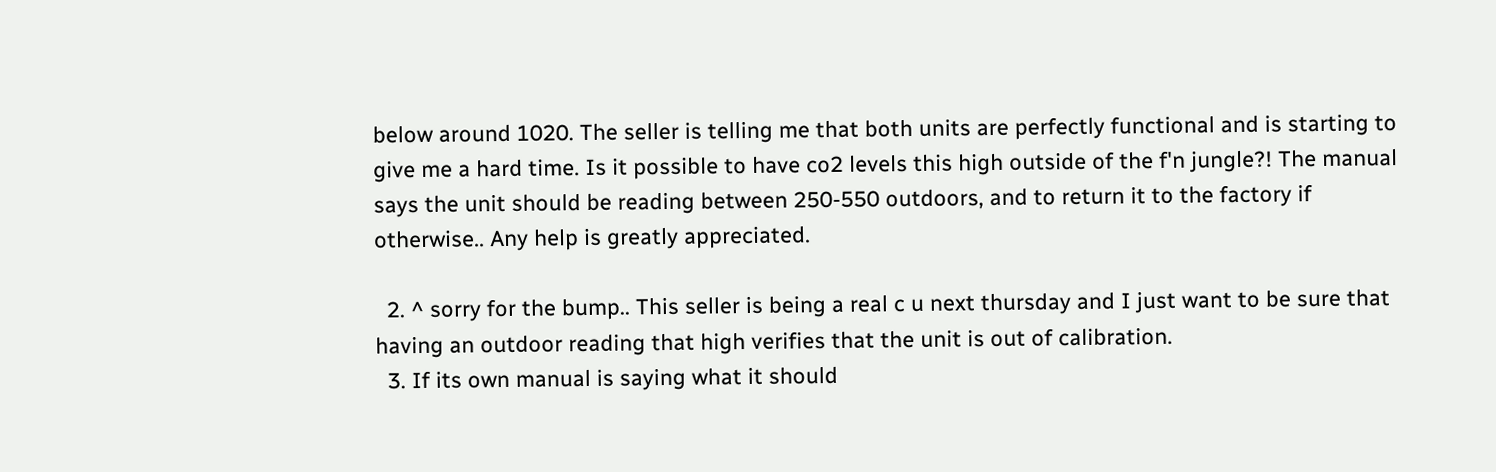below around 1020. The seller is telling me that both units are perfectly functional and is starting to give me a hard time. Is it possible to have co2 levels this high outside of the f'n jungle?! The manual says the unit should be reading between 250-550 outdoors, and to return it to the factory if otherwise.. Any help is greatly appreciated.

  2. ^ sorry for the bump.. This seller is being a real c u next thursday and I just want to be sure that having an outdoor reading that high verifies that the unit is out of calibration.
  3. If its own manual is saying what it should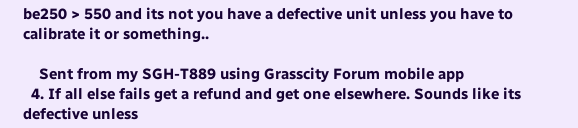be250 > 550 and its not you have a defective unit unless you have to calibrate it or something..

    Sent from my SGH-T889 using Grasscity Forum mobile app
  4. If all else fails get a refund and get one elsewhere. Sounds like its defective unless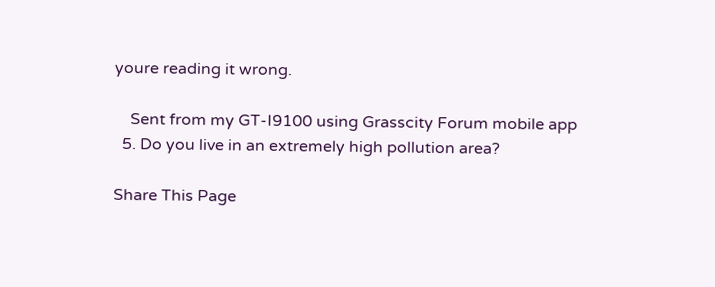youre reading it wrong.

    Sent from my GT-I9100 using Grasscity Forum mobile app
  5. Do you live in an extremely high pollution area?

Share This Page